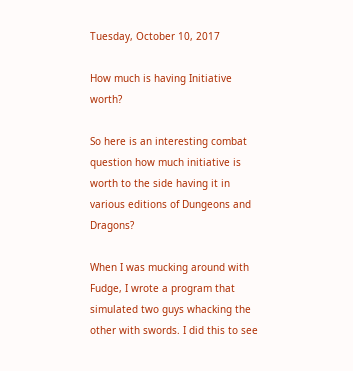Tuesday, October 10, 2017

How much is having Initiative worth?

So here is an interesting combat question how much initiative is worth to the side having it in various editions of Dungeons and Dragons?

When I was mucking around with Fudge, I wrote a program that simulated two guys whacking the other with swords. I did this to see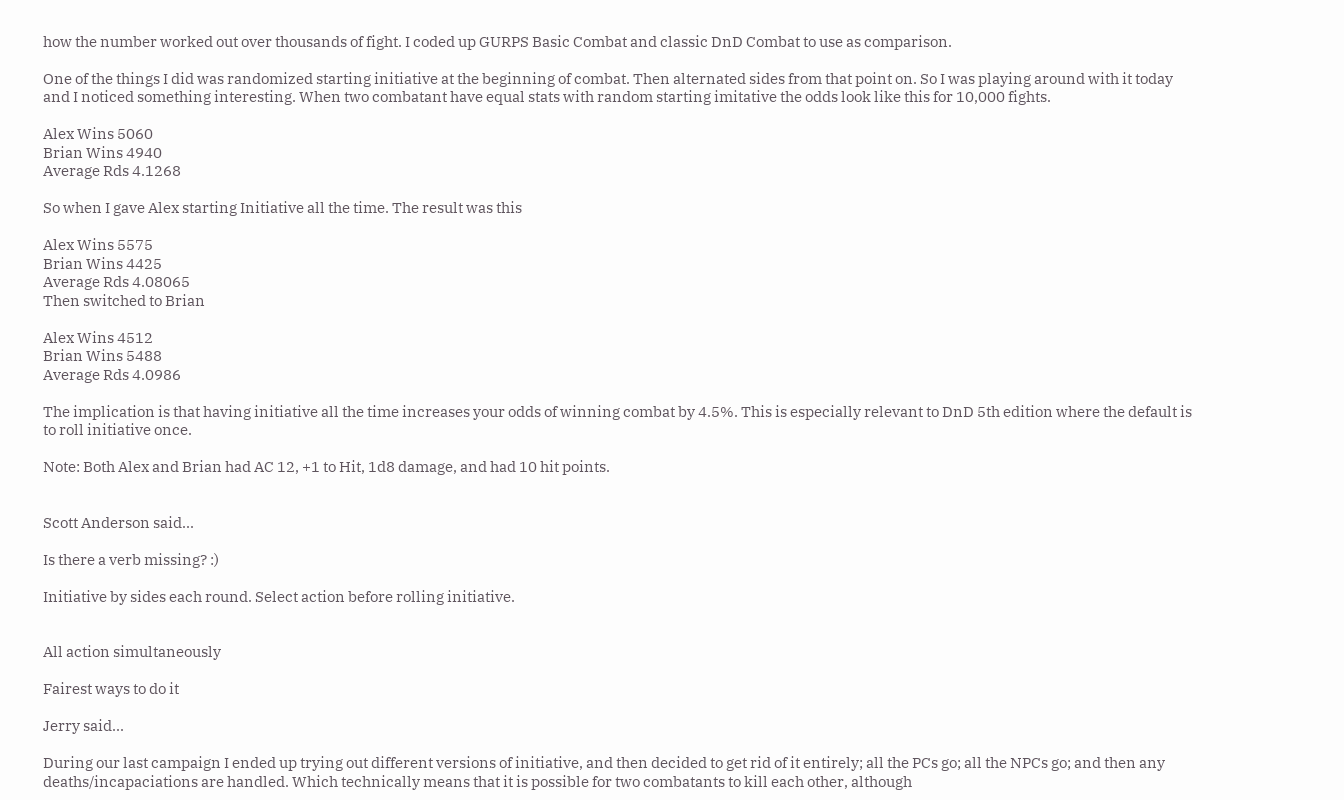how the number worked out over thousands of fight. I coded up GURPS Basic Combat and classic DnD Combat to use as comparison.

One of the things I did was randomized starting initiative at the beginning of combat. Then alternated sides from that point on. So I was playing around with it today and I noticed something interesting. When two combatant have equal stats with random starting imitative the odds look like this for 10,000 fights.

Alex Wins 5060
Brian Wins 4940
Average Rds 4.1268

So when I gave Alex starting Initiative all the time. The result was this

Alex Wins 5575
Brian Wins 4425
Average Rds 4.08065
Then switched to Brian

Alex Wins 4512
Brian Wins 5488
Average Rds 4.0986

The implication is that having initiative all the time increases your odds of winning combat by 4.5%. This is especially relevant to DnD 5th edition where the default is to roll initiative once.

Note: Both Alex and Brian had AC 12, +1 to Hit, 1d8 damage, and had 10 hit points.


Scott Anderson said...

Is there a verb missing? :)

Initiative by sides each round. Select action before rolling initiative.


All action simultaneously

Fairest ways to do it

Jerry said...

During our last campaign I ended up trying out different versions of initiative, and then decided to get rid of it entirely; all the PCs go; all the NPCs go; and then any deaths/incapaciations are handled. Which technically means that it is possible for two combatants to kill each other, although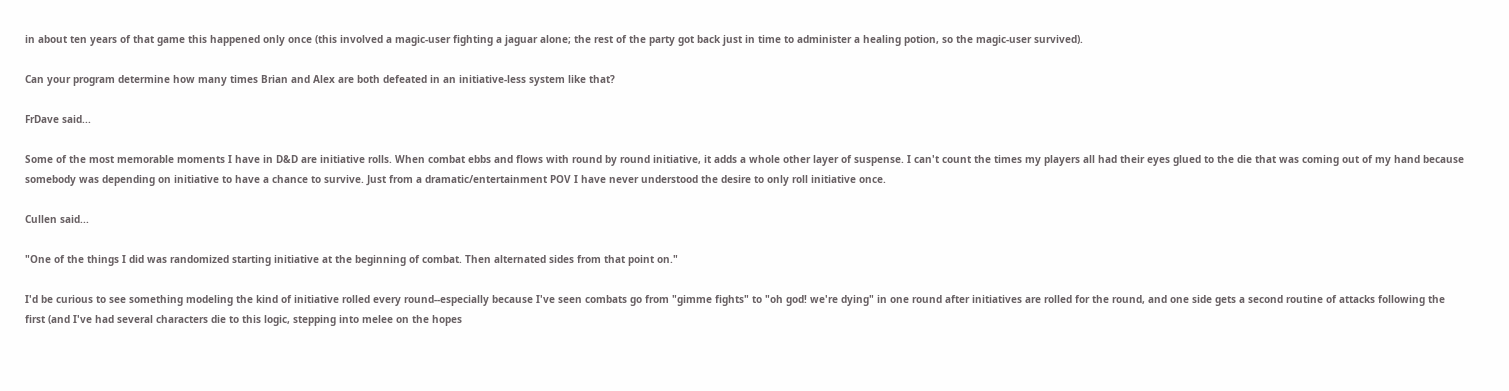in about ten years of that game this happened only once (this involved a magic-user fighting a jaguar alone; the rest of the party got back just in time to administer a healing potion, so the magic-user survived).

Can your program determine how many times Brian and Alex are both defeated in an initiative-less system like that?

FrDave said...

Some of the most memorable moments I have in D&D are initiative rolls. When combat ebbs and flows with round by round initiative, it adds a whole other layer of suspense. I can't count the times my players all had their eyes glued to the die that was coming out of my hand because somebody was depending on initiative to have a chance to survive. Just from a dramatic/entertainment POV I have never understood the desire to only roll initiative once.

Cullen said...

"One of the things I did was randomized starting initiative at the beginning of combat. Then alternated sides from that point on."

I'd be curious to see something modeling the kind of initiative rolled every round--especially because I've seen combats go from "gimme fights" to "oh god! we're dying" in one round after initiatives are rolled for the round, and one side gets a second routine of attacks following the first (and I've had several characters die to this logic, stepping into melee on the hopes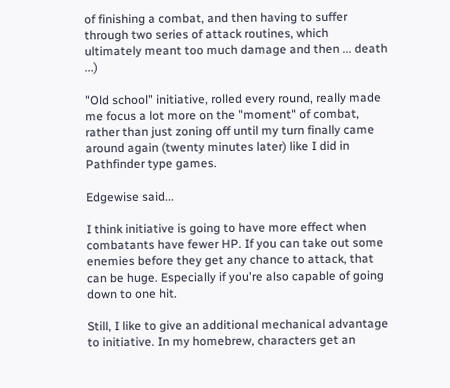of finishing a combat, and then having to suffer through two series of attack routines, which ultimately meant too much damage and then ... death ...)

"Old school" initiative, rolled every round, really made me focus a lot more on the "moment" of combat, rather than just zoning off until my turn finally came around again (twenty minutes later) like I did in Pathfinder type games.

Edgewise said...

I think initiative is going to have more effect when combatants have fewer HP. If you can take out some enemies before they get any chance to attack, that can be huge. Especially if you're also capable of going down to one hit.

Still, I like to give an additional mechanical advantage to initiative. In my homebrew, characters get an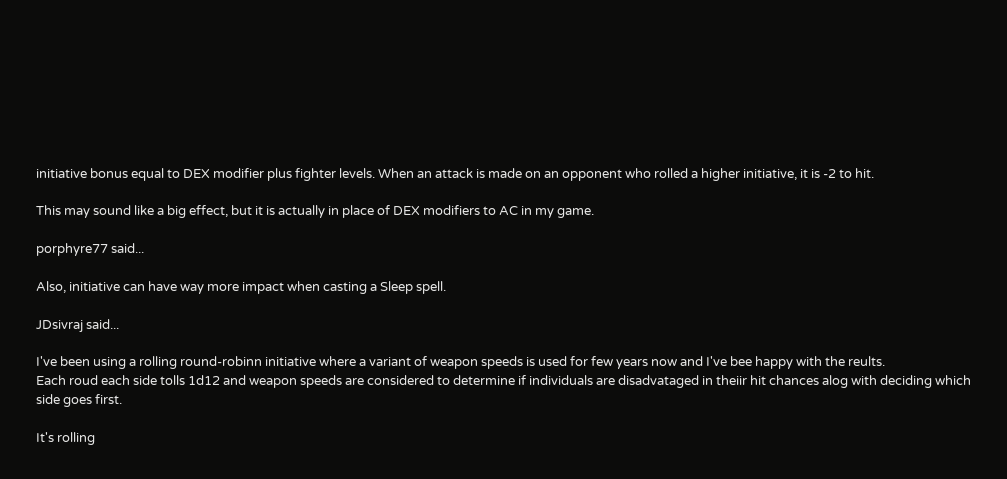initiative bonus equal to DEX modifier plus fighter levels. When an attack is made on an opponent who rolled a higher initiative, it is -2 to hit.

This may sound like a big effect, but it is actually in place of DEX modifiers to AC in my game.

porphyre77 said...

Also, initiative can have way more impact when casting a Sleep spell.

JDsivraj said...

I've been using a rolling round-robinn initiative where a variant of weapon speeds is used for few years now and I've bee happy with the reults.
Each roud each side tolls 1d12 and weapon speeds are considered to determine if individuals are disadvataged in theiir hit chances alog with deciding which side goes first.

It's rolling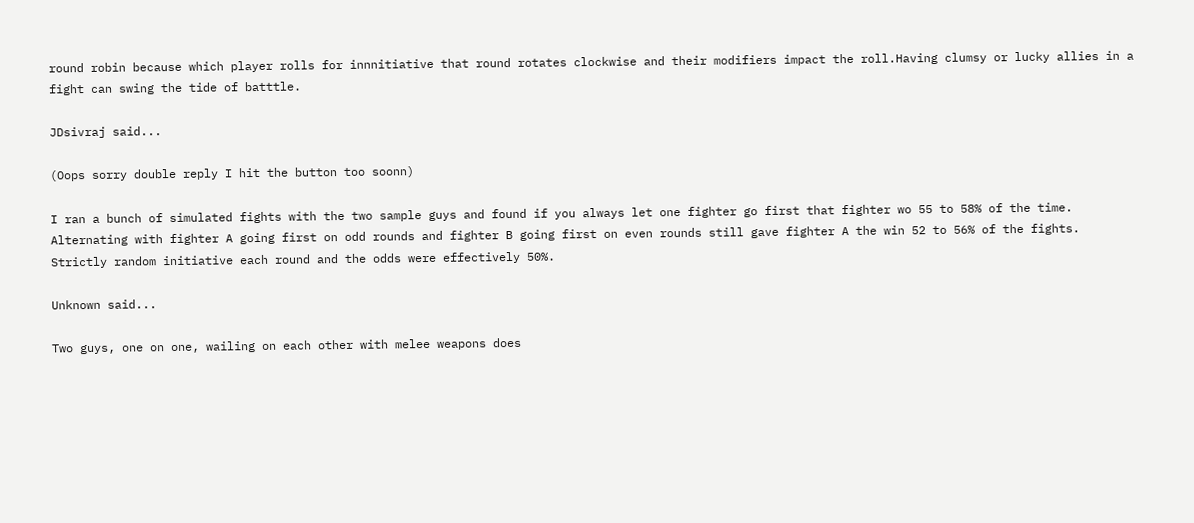round robin because which player rolls for innnitiative that round rotates clockwise and their modifiers impact the roll.Having clumsy or lucky allies in a fight can swing the tide of batttle.

JDsivraj said...

(Oops sorry double reply I hit the button too soonn)

I ran a bunch of simulated fights with the two sample guys and found if you always let one fighter go first that fighter wo 55 to 58% of the time. Alternating with fighter A going first on odd rounds and fighter B going first on even rounds still gave fighter A the win 52 to 56% of the fights.
Strictly random initiative each round and the odds were effectively 50%.

Unknown said...

Two guys, one on one, wailing on each other with melee weapons does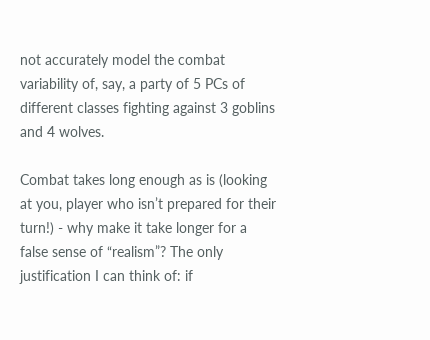not accurately model the combat variability of, say, a party of 5 PCs of different classes fighting against 3 goblins and 4 wolves.

Combat takes long enough as is (looking at you, player who isn’t prepared for their turn!) - why make it take longer for a false sense of “realism”? The only justification I can think of: if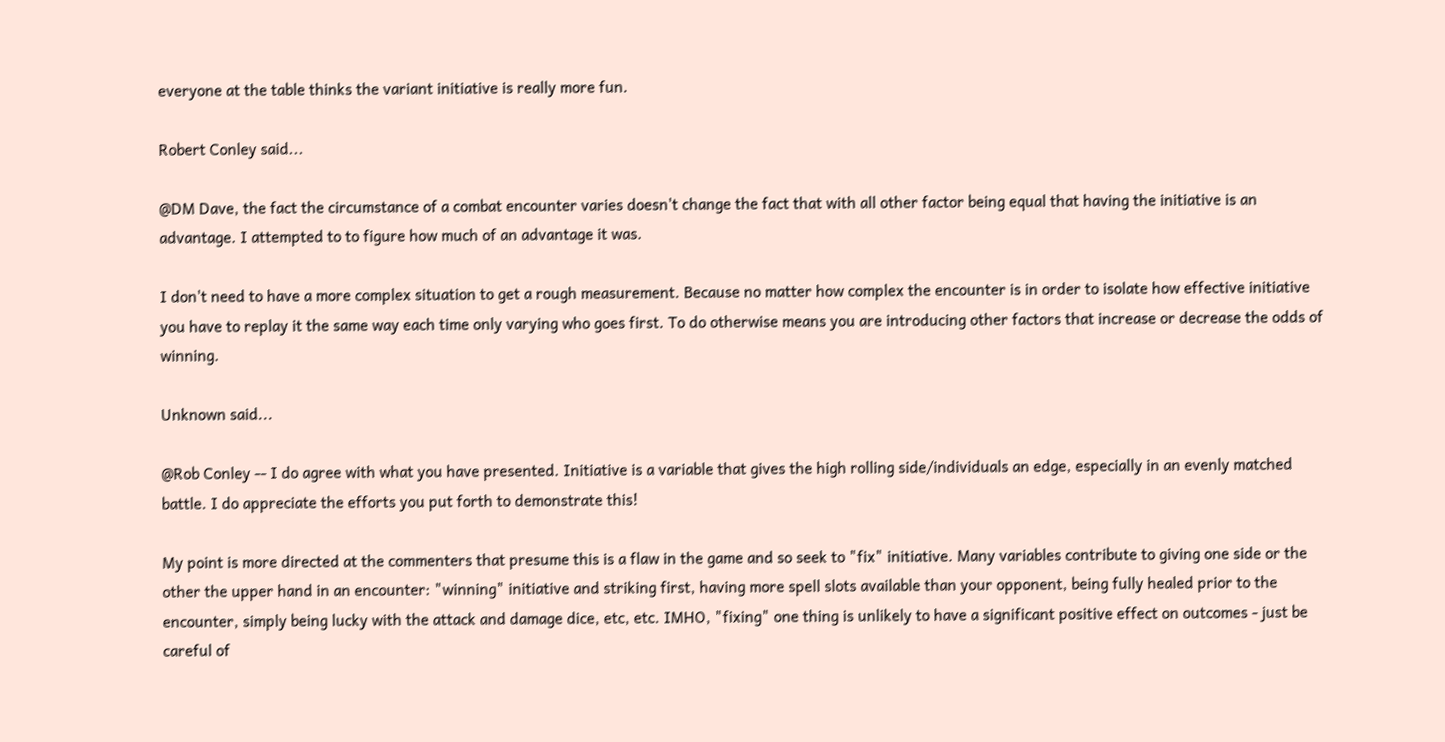everyone at the table thinks the variant initiative is really more fun.

Robert Conley said...

@DM Dave, the fact the circumstance of a combat encounter varies doesn't change the fact that with all other factor being equal that having the initiative is an advantage. I attempted to to figure how much of an advantage it was.

I don't need to have a more complex situation to get a rough measurement. Because no matter how complex the encounter is in order to isolate how effective initiative you have to replay it the same way each time only varying who goes first. To do otherwise means you are introducing other factors that increase or decrease the odds of winning.

Unknown said...

@Rob Conley -- I do agree with what you have presented. Initiative is a variable that gives the high rolling side/individuals an edge, especially in an evenly matched battle. I do appreciate the efforts you put forth to demonstrate this!

My point is more directed at the commenters that presume this is a flaw in the game and so seek to "fix" initiative. Many variables contribute to giving one side or the other the upper hand in an encounter: "winning" initiative and striking first, having more spell slots available than your opponent, being fully healed prior to the encounter, simply being lucky with the attack and damage dice, etc, etc. IMHO, "fixing" one thing is unlikely to have a significant positive effect on outcomes - just be careful of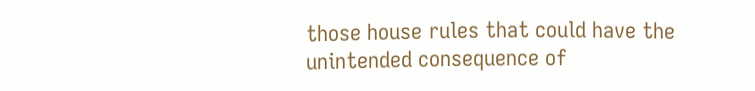those house rules that could have the unintended consequence of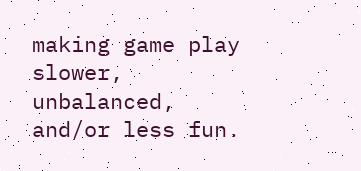making game play slower, unbalanced, and/or less fun.